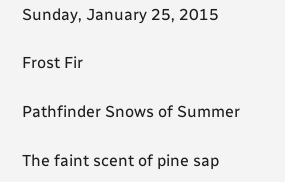Sunday, January 25, 2015

Frost Fir

Pathfinder Snows of Summer

The faint scent of pine sap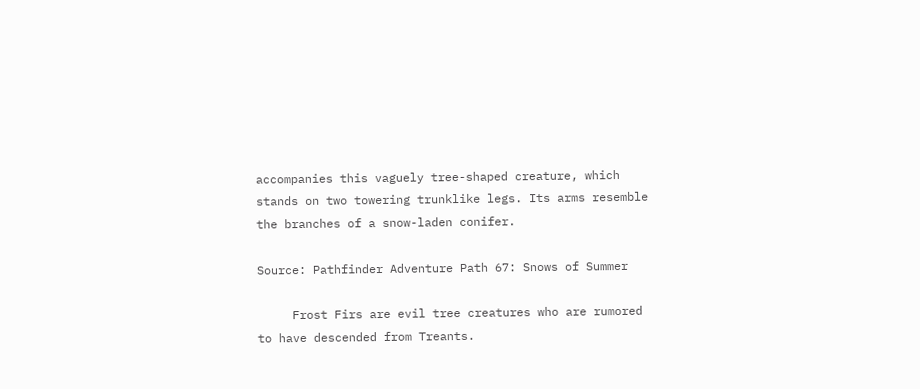accompanies this vaguely tree-shaped creature, which stands on two towering trunklike legs. Its arms resemble the branches of a snow-laden conifer.

Source: Pathfinder Adventure Path 67: Snows of Summer

     Frost Firs are evil tree creatures who are rumored to have descended from Treants.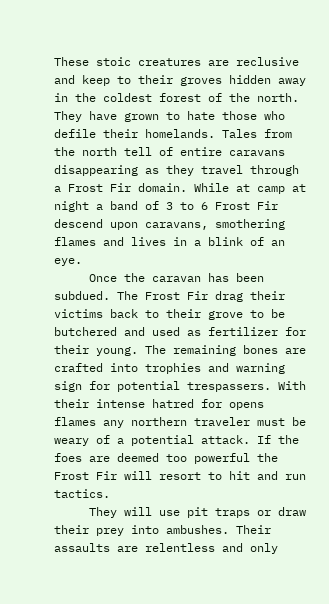These stoic creatures are reclusive and keep to their groves hidden away in the coldest forest of the north. They have grown to hate those who defile their homelands. Tales from the north tell of entire caravans disappearing as they travel through a Frost Fir domain. While at camp at night a band of 3 to 6 Frost Fir descend upon caravans, smothering flames and lives in a blink of an eye.
     Once the caravan has been subdued. The Frost Fir drag their victims back to their grove to be butchered and used as fertilizer for their young. The remaining bones are crafted into trophies and warning sign for potential trespassers. With their intense hatred for opens flames any northern traveler must be weary of a potential attack. If the foes are deemed too powerful the Frost Fir will resort to hit and run tactics.
     They will use pit traps or draw their prey into ambushes. Their assaults are relentless and only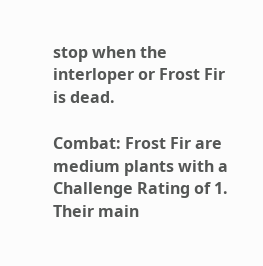stop when the interloper or Frost Fir is dead.

Combat: Frost Fir are medium plants with a Challenge Rating of 1. Their main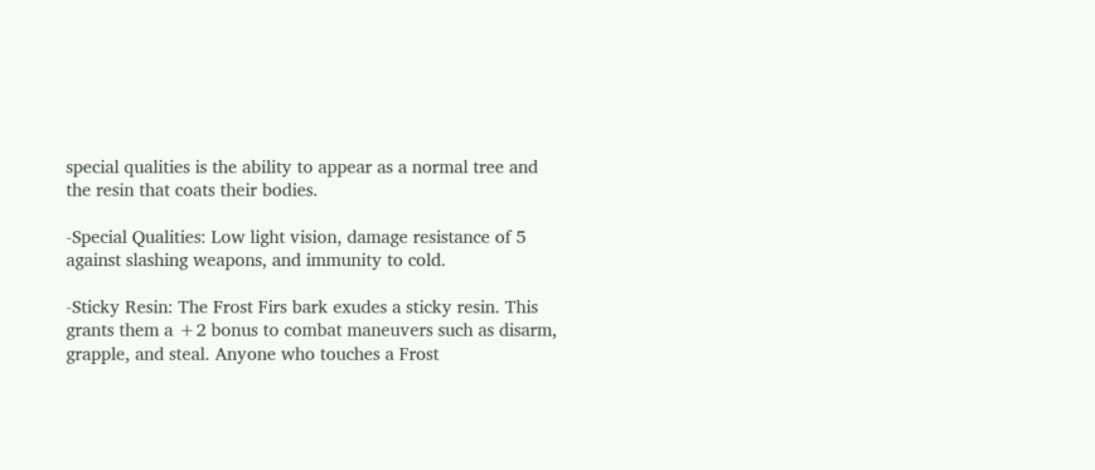special qualities is the ability to appear as a normal tree and the resin that coats their bodies.

-Special Qualities: Low light vision, damage resistance of 5 against slashing weapons, and immunity to cold.

-Sticky Resin: The Frost Firs bark exudes a sticky resin. This grants them a +2 bonus to combat maneuvers such as disarm, grapple, and steal. Anyone who touches a Frost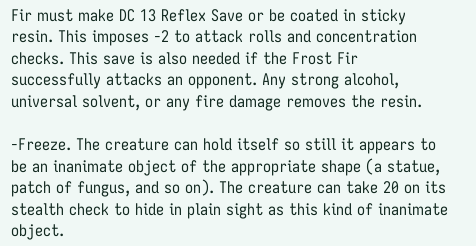Fir must make DC 13 Reflex Save or be coated in sticky resin. This imposes -2 to attack rolls and concentration checks. This save is also needed if the Frost Fir successfully attacks an opponent. Any strong alcohol, universal solvent, or any fire damage removes the resin.

-Freeze. The creature can hold itself so still it appears to be an inanimate object of the appropriate shape (a statue, patch of fungus, and so on). The creature can take 20 on its stealth check to hide in plain sight as this kind of inanimate object.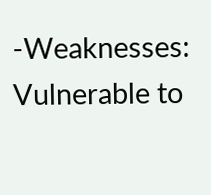-Weaknesses: Vulnerable to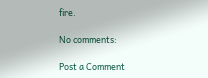fire.

No comments:

Post a Comment